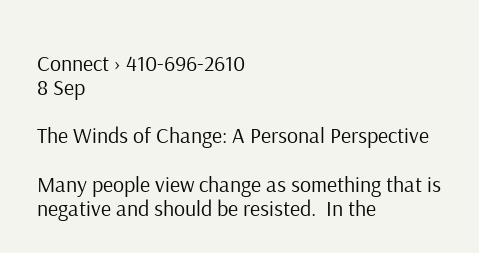Connect › 410-696-2610
8 Sep

The Winds of Change: A Personal Perspective

Many people view change as something that is negative and should be resisted.  In the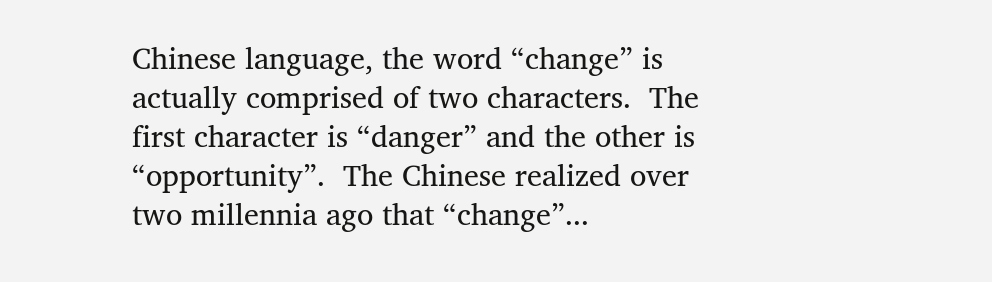Chinese language, the word “change” is actually comprised of two characters.  The first character is “danger” and the other is “opportunity”.  The Chinese realized over two millennia ago that “change”...